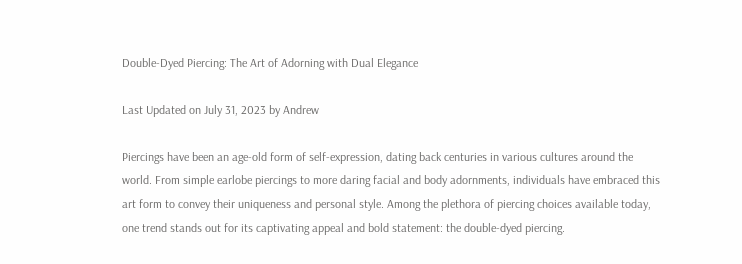Double-Dyed Piercing: The Art of Adorning with Dual Elegance

Last Updated on July 31, 2023 by Andrew

Piercings have been an age-old form of self-expression, dating back centuries in various cultures around the world. From simple earlobe piercings to more daring facial and body adornments, individuals have embraced this art form to convey their uniqueness and personal style. Among the plethora of piercing choices available today, one trend stands out for its captivating appeal and bold statement: the double-dyed piercing.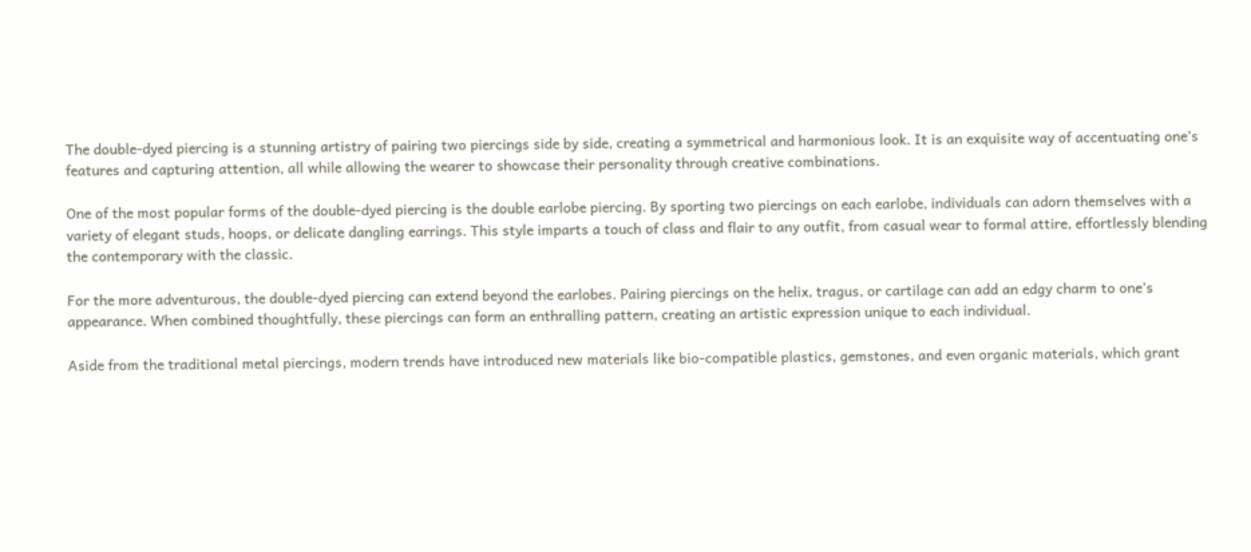The double-dyed piercing is a stunning artistry of pairing two piercings side by side, creating a symmetrical and harmonious look. It is an exquisite way of accentuating one’s features and capturing attention, all while allowing the wearer to showcase their personality through creative combinations.

One of the most popular forms of the double-dyed piercing is the double earlobe piercing. By sporting two piercings on each earlobe, individuals can adorn themselves with a variety of elegant studs, hoops, or delicate dangling earrings. This style imparts a touch of class and flair to any outfit, from casual wear to formal attire, effortlessly blending the contemporary with the classic.

For the more adventurous, the double-dyed piercing can extend beyond the earlobes. Pairing piercings on the helix, tragus, or cartilage can add an edgy charm to one’s appearance. When combined thoughtfully, these piercings can form an enthralling pattern, creating an artistic expression unique to each individual.

Aside from the traditional metal piercings, modern trends have introduced new materials like bio-compatible plastics, gemstones, and even organic materials, which grant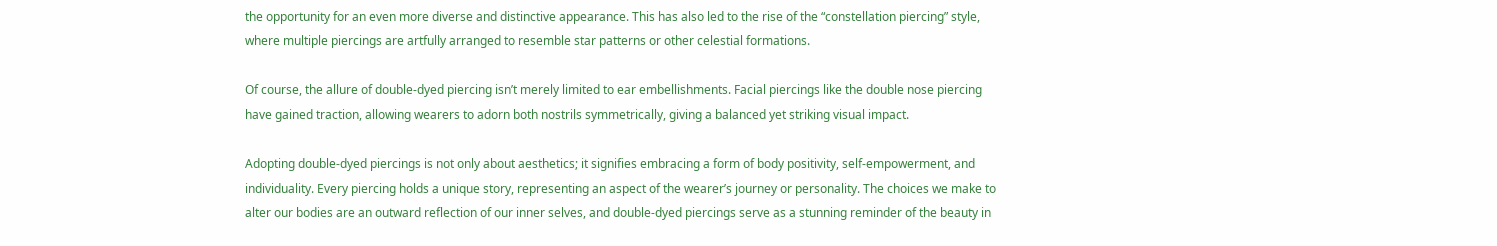the opportunity for an even more diverse and distinctive appearance. This has also led to the rise of the “constellation piercing” style, where multiple piercings are artfully arranged to resemble star patterns or other celestial formations.

Of course, the allure of double-dyed piercing isn’t merely limited to ear embellishments. Facial piercings like the double nose piercing have gained traction, allowing wearers to adorn both nostrils symmetrically, giving a balanced yet striking visual impact.

Adopting double-dyed piercings is not only about aesthetics; it signifies embracing a form of body positivity, self-empowerment, and individuality. Every piercing holds a unique story, representing an aspect of the wearer’s journey or personality. The choices we make to alter our bodies are an outward reflection of our inner selves, and double-dyed piercings serve as a stunning reminder of the beauty in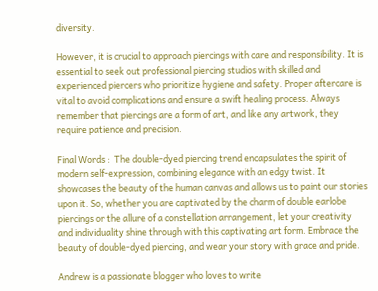diversity.

However, it is crucial to approach piercings with care and responsibility. It is essential to seek out professional piercing studios with skilled and experienced piercers who prioritize hygiene and safety. Proper aftercare is vital to avoid complications and ensure a swift healing process. Always remember that piercings are a form of art, and like any artwork, they require patience and precision.

Final Words :  The double-dyed piercing trend encapsulates the spirit of modern self-expression, combining elegance with an edgy twist. It showcases the beauty of the human canvas and allows us to paint our stories upon it. So, whether you are captivated by the charm of double earlobe piercings or the allure of a constellation arrangement, let your creativity and individuality shine through with this captivating art form. Embrace the beauty of double-dyed piercing, and wear your story with grace and pride.

Andrew is a passionate blogger who loves to write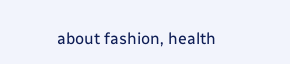about fashion, health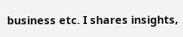business etc. I shares insights,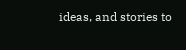ideas, and stories to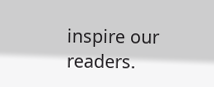inspire our readers.